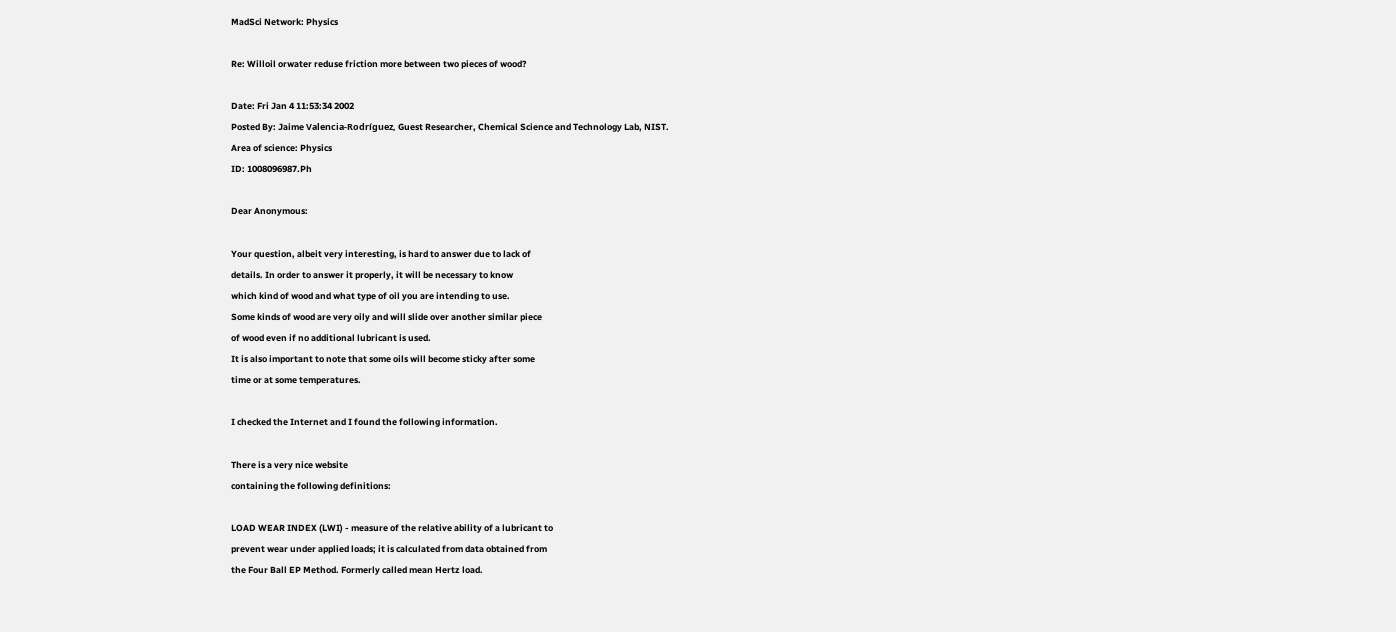MadSci Network: Physics

Re: Willoil orwater reduse friction more between two pieces of wood?

Date: Fri Jan 4 11:53:34 2002
Posted By: Jaime Valencia-Rodríguez, Guest Researcher, Chemical Science and Technology Lab, NIST.
Area of science: Physics
ID: 1008096987.Ph

Dear Anonymous:

Your question, albeit very interesting, is hard to answer due to lack of
details. In order to answer it properly, it will be necessary to know
which kind of wood and what type of oil you are intending to use.
Some kinds of wood are very oily and will slide over another similar piece
of wood even if no additional lubricant is used.
It is also important to note that some oils will become sticky after some
time or at some temperatures.

I checked the Internet and I found the following information.

There is a very nice website
containing the following definitions:

LOAD WEAR INDEX (LWI) - measure of the relative ability of a lubricant to
prevent wear under applied loads; it is calculated from data obtained from
the Four Ball EP Method. Formerly called mean Hertz load.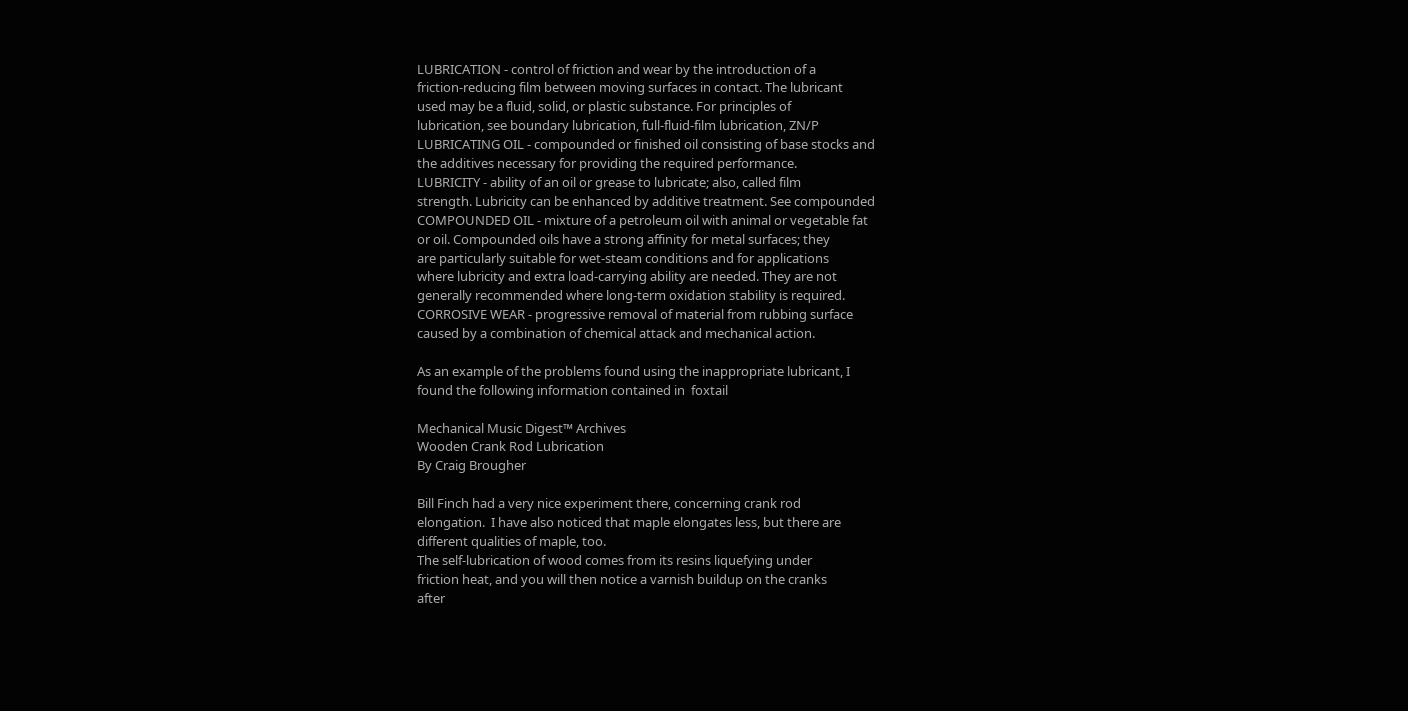LUBRICATION - control of friction and wear by the introduction of a
friction-reducing film between moving surfaces in contact. The lubricant
used may be a fluid, solid, or plastic substance. For principles of
lubrication, see boundary lubrication, full-fluid-film lubrication, ZN/P
LUBRICATING OIL - compounded or finished oil consisting of base stocks and
the additives necessary for providing the required performance.
LUBRICITY - ability of an oil or grease to lubricate; also, called film
strength. Lubricity can be enhanced by additive treatment. See compounded
COMPOUNDED OIL - mixture of a petroleum oil with animal or vegetable fat
or oil. Compounded oils have a strong affinity for metal surfaces; they
are particularly suitable for wet-steam conditions and for applications
where lubricity and extra load-carrying ability are needed. They are not
generally recommended where long-term oxidation stability is required.
CORROSIVE WEAR - progressive removal of material from rubbing surface
caused by a combination of chemical attack and mechanical action.

As an example of the problems found using the inappropriate lubricant, I
found the following information contained in  foxtail

Mechanical Music Digest™ Archives
Wooden Crank Rod Lubrication
By Craig Brougher

Bill Finch had a very nice experiment there, concerning crank rod
elongation.  I have also noticed that maple elongates less, but there are
different qualities of maple, too.
The self-lubrication of wood comes from its resins liquefying under
friction heat, and you will then notice a varnish buildup on the cranks
after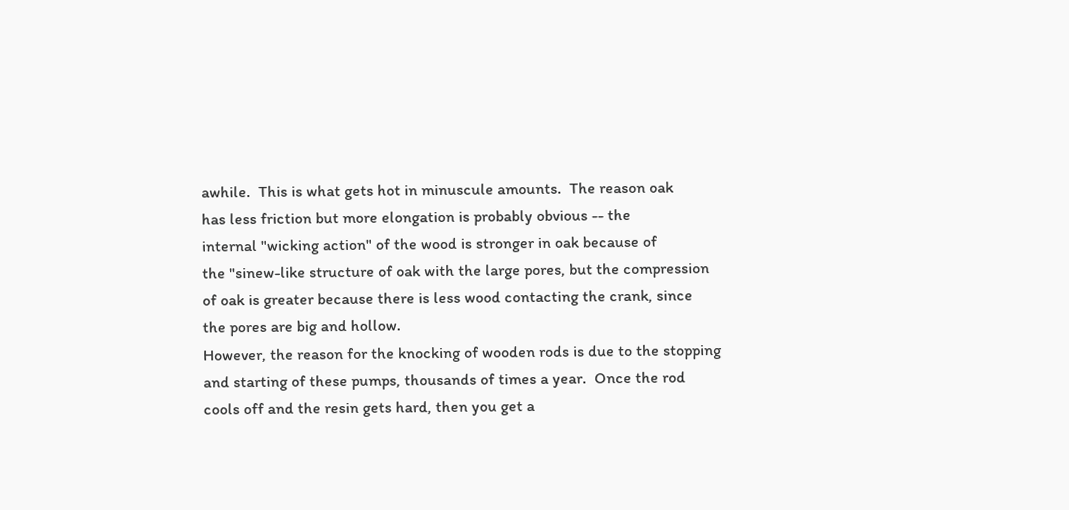awhile.  This is what gets hot in minuscule amounts.  The reason oak
has less friction but more elongation is probably obvious -- the
internal "wicking action" of the wood is stronger in oak because of
the "sinew-like structure of oak with the large pores, but the compression
of oak is greater because there is less wood contacting the crank, since
the pores are big and hollow.
However, the reason for the knocking of wooden rods is due to the stopping
and starting of these pumps, thousands of times a year.  Once the rod
cools off and the resin gets hard, then you get a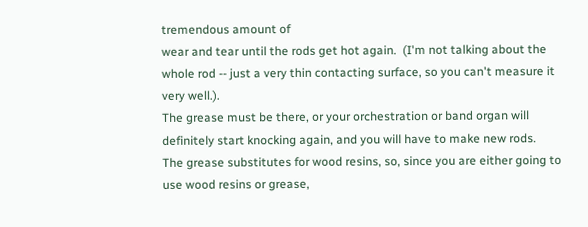tremendous amount of
wear and tear until the rods get hot again.  (I'm not talking about the
whole rod -- just a very thin contacting surface, so you can't measure it
very well.).
The grease must be there, or your orchestration or band organ will
definitely start knocking again, and you will have to make new rods.
The grease substitutes for wood resins, so, since you are either going to
use wood resins or grease,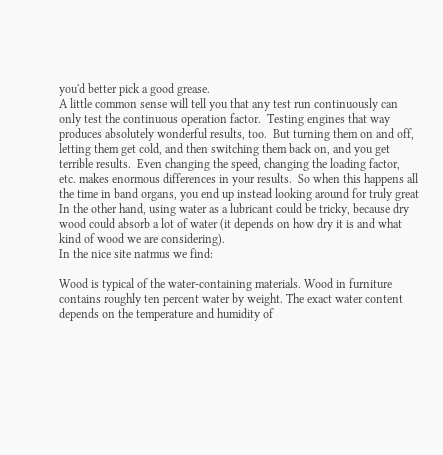you'd better pick a good grease.
A little common sense will tell you that any test run continuously can
only test the continuous operation factor.  Testing engines that way
produces absolutely wonderful results, too.  But turning them on and off,
letting them get cold, and then switching them back on, and you get
terrible results.  Even changing the speed, changing the loading factor,
etc. makes enormous differences in your results.  So when this happens all
the time in band organs, you end up instead looking around for truly great
In the other hand, using water as a lubricant could be tricky, because dry
wood could absorb a lot of water (it depends on how dry it is and what
kind of wood we are considering).
In the nice site natmus we find:

Wood is typical of the water-containing materials. Wood in furniture
contains roughly ten percent water by weight. The exact water content
depends on the temperature and humidity of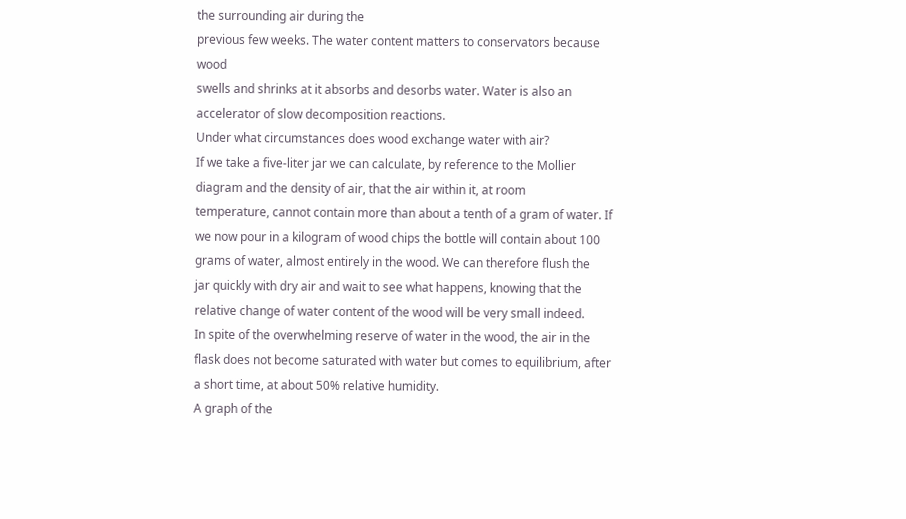the surrounding air during the
previous few weeks. The water content matters to conservators because wood
swells and shrinks at it absorbs and desorbs water. Water is also an
accelerator of slow decomposition reactions.
Under what circumstances does wood exchange water with air?
If we take a five-liter jar we can calculate, by reference to the Mollier
diagram and the density of air, that the air within it, at room
temperature, cannot contain more than about a tenth of a gram of water. If
we now pour in a kilogram of wood chips the bottle will contain about 100
grams of water, almost entirely in the wood. We can therefore flush the
jar quickly with dry air and wait to see what happens, knowing that the
relative change of water content of the wood will be very small indeed.
In spite of the overwhelming reserve of water in the wood, the air in the
flask does not become saturated with water but comes to equilibrium, after
a short time, at about 50% relative humidity.
A graph of the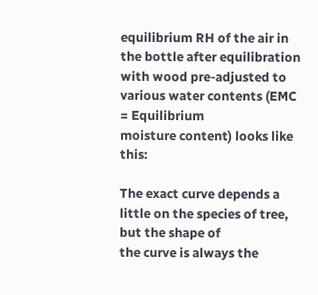equilibrium RH of the air in the bottle after equilibration
with wood pre-adjusted to various water contents (EMC = Equilibrium
moisture content) looks like this:

The exact curve depends a little on the species of tree, but the shape of
the curve is always the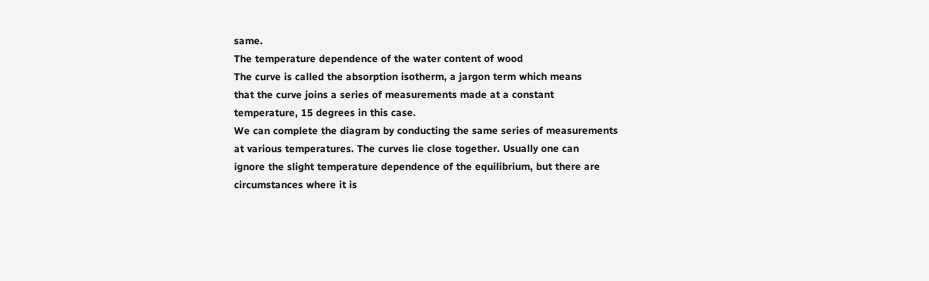same.
The temperature dependence of the water content of wood
The curve is called the absorption isotherm, a jargon term which means
that the curve joins a series of measurements made at a constant
temperature, 15 degrees in this case.
We can complete the diagram by conducting the same series of measurements
at various temperatures. The curves lie close together. Usually one can
ignore the slight temperature dependence of the equilibrium, but there are
circumstances where it is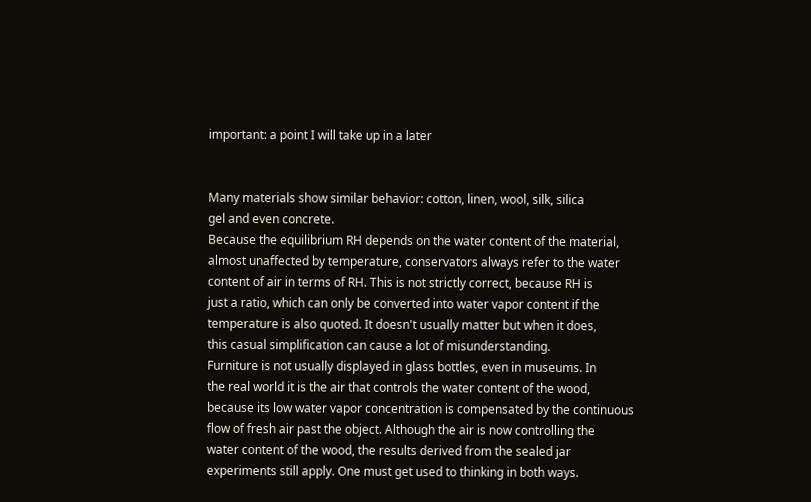important: a point I will take up in a later


Many materials show similar behavior: cotton, linen, wool, silk, silica
gel and even concrete.
Because the equilibrium RH depends on the water content of the material,
almost unaffected by temperature, conservators always refer to the water
content of air in terms of RH. This is not strictly correct, because RH is
just a ratio, which can only be converted into water vapor content if the
temperature is also quoted. It doesn't usually matter but when it does,
this casual simplification can cause a lot of misunderstanding.
Furniture is not usually displayed in glass bottles, even in museums. In
the real world it is the air that controls the water content of the wood,
because its low water vapor concentration is compensated by the continuous
flow of fresh air past the object. Although the air is now controlling the
water content of the wood, the results derived from the sealed jar
experiments still apply. One must get used to thinking in both ways.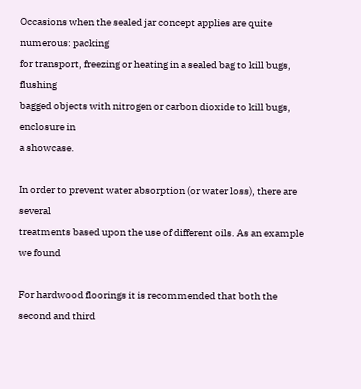Occasions when the sealed jar concept applies are quite numerous: packing
for transport, freezing or heating in a sealed bag to kill bugs, flushing
bagged objects with nitrogen or carbon dioxide to kill bugs, enclosure in
a showcase.

In order to prevent water absorption (or water loss), there are several
treatments based upon the use of different oils. As an example we found

For hardwood floorings it is recommended that both the second and third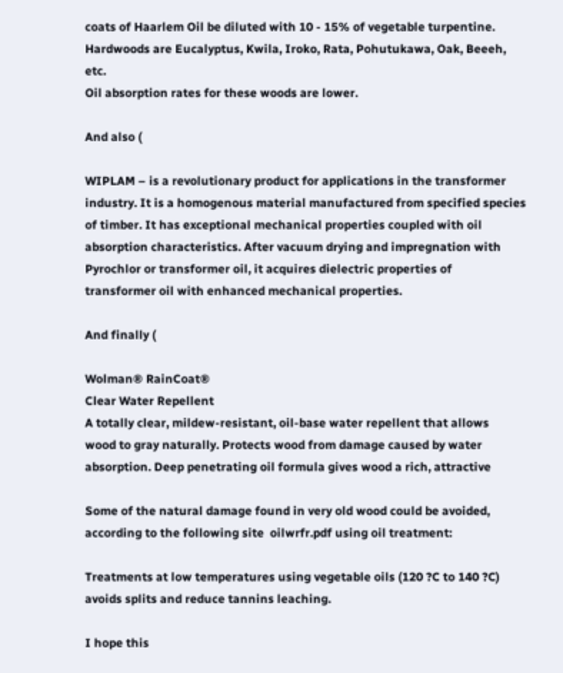coats of Haarlem Oil be diluted with 10 - 15% of vegetable turpentine.
Hardwoods are Eucalyptus, Kwila, Iroko, Rata, Pohutukawa, Oak, Beeeh, etc.
Oil absorption rates for these woods are lower.

And also (

WIPLAM – is a revolutionary product for applications in the transformer
industry. It is a homogenous material manufactured from specified species
of timber. It has exceptional mechanical properties coupled with oil
absorption characteristics. After vacuum drying and impregnation with
Pyrochlor or transformer oil, it acquires dielectric properties of
transformer oil with enhanced mechanical properties.

And finally (

Wolman® RainCoat®
Clear Water Repellent
A totally clear, mildew-resistant, oil-base water repellent that allows
wood to gray naturally. Protects wood from damage caused by water
absorption. Deep penetrating oil formula gives wood a rich, attractive

Some of the natural damage found in very old wood could be avoided,
according to the following site  oilwrfr.pdf using oil treatment:

Treatments at low temperatures using vegetable oils (120 ?C to 140 ?C)
avoids splits and reduce tannins leaching.

I hope this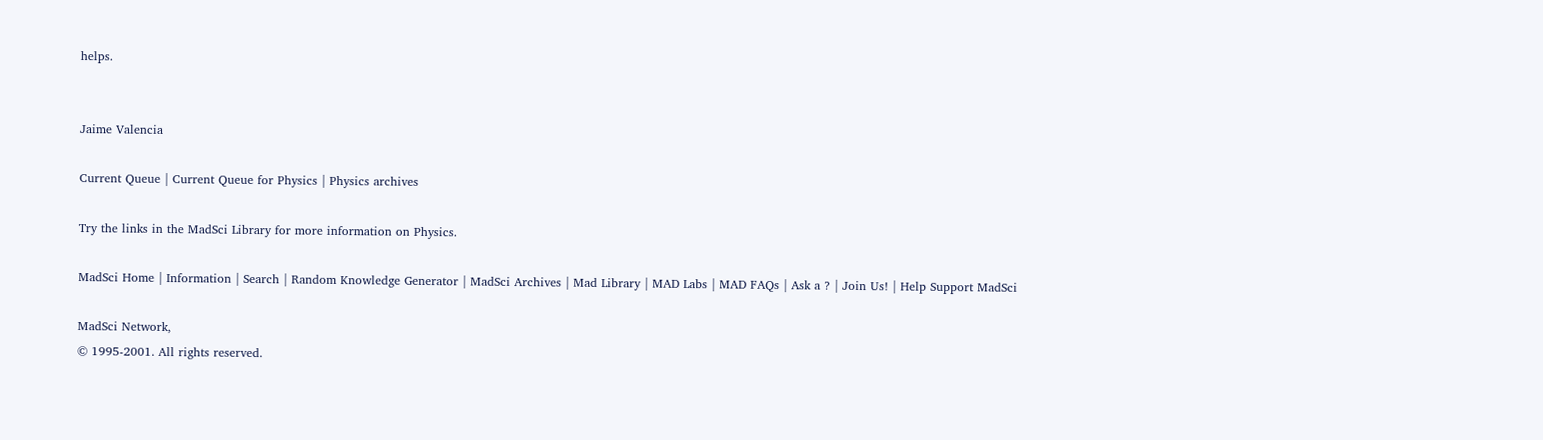helps.


Jaime Valencia

Current Queue | Current Queue for Physics | Physics archives

Try the links in the MadSci Library for more information on Physics.

MadSci Home | Information | Search | Random Knowledge Generator | MadSci Archives | Mad Library | MAD Labs | MAD FAQs | Ask a ? | Join Us! | Help Support MadSci

MadSci Network,
© 1995-2001. All rights reserved.